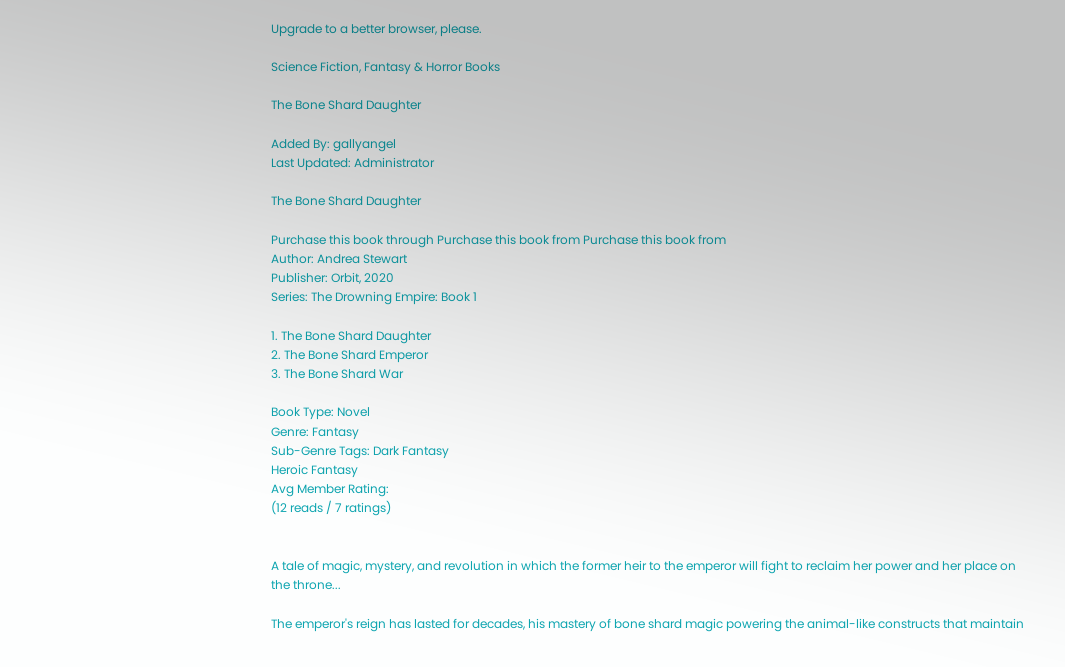Upgrade to a better browser, please.

Science Fiction, Fantasy & Horror Books

The Bone Shard Daughter

Added By: gallyangel
Last Updated: Administrator

The Bone Shard Daughter

Purchase this book through Purchase this book from Purchase this book from
Author: Andrea Stewart
Publisher: Orbit, 2020
Series: The Drowning Empire: Book 1

1. The Bone Shard Daughter
2. The Bone Shard Emperor
3. The Bone Shard War

Book Type: Novel
Genre: Fantasy
Sub-Genre Tags: Dark Fantasy
Heroic Fantasy
Avg Member Rating:
(12 reads / 7 ratings)


A tale of magic, mystery, and revolution in which the former heir to the emperor will fight to reclaim her power and her place on the throne...

The emperor's reign has lasted for decades, his mastery of bone shard magic powering the animal-like constructs that maintain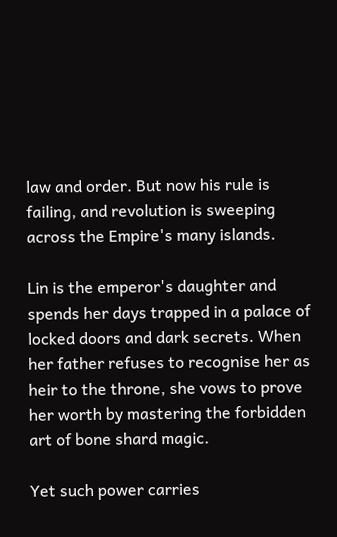law and order. But now his rule is failing, and revolution is sweeping across the Empire's many islands.

Lin is the emperor's daughter and spends her days trapped in a palace of locked doors and dark secrets. When her father refuses to recognise her as heir to the throne, she vows to prove her worth by mastering the forbidden art of bone shard magic.

Yet such power carries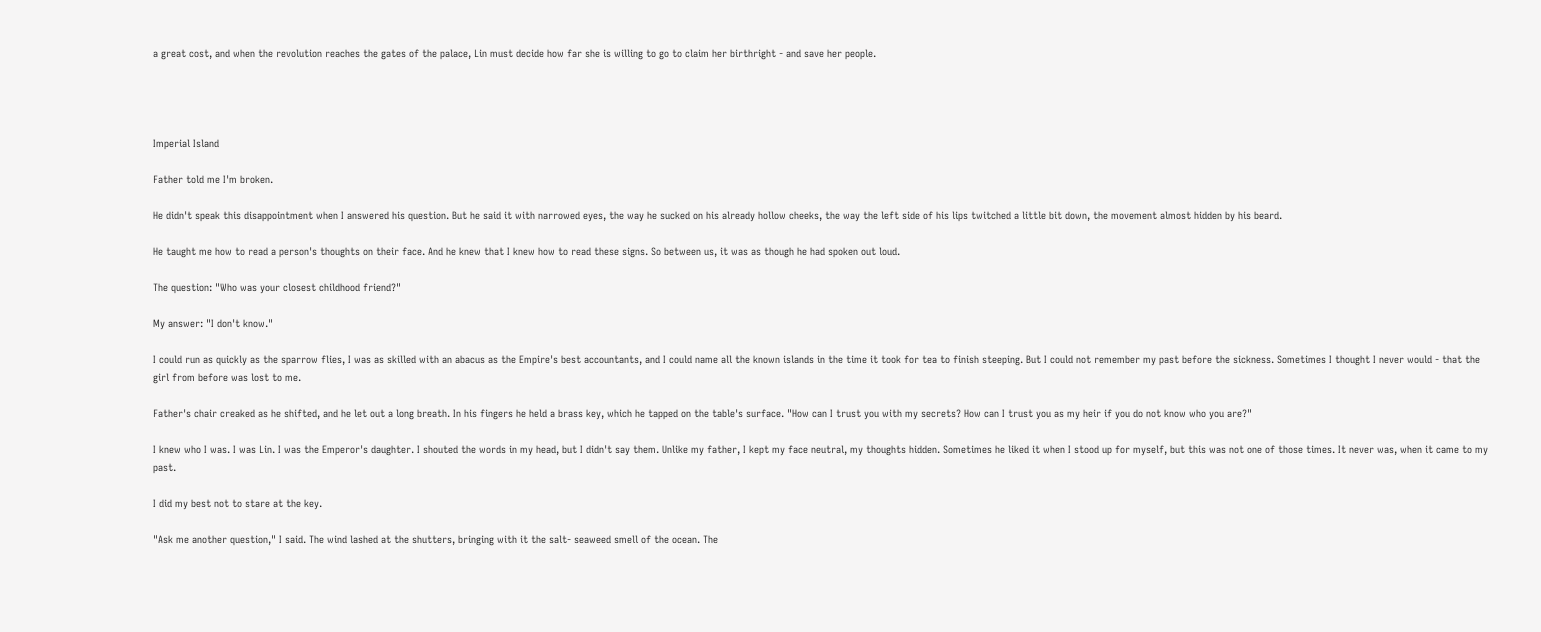a great cost, and when the revolution reaches the gates of the palace, Lin must decide how far she is willing to go to claim her birthright - and save her people.




Imperial Island

Father told me I'm broken.

He didn't speak this disappointment when I answered his question. But he said it with narrowed eyes, the way he sucked on his already hollow cheeks, the way the left side of his lips twitched a little bit down, the movement almost hidden by his beard.

He taught me how to read a person's thoughts on their face. And he knew that I knew how to read these signs. So between us, it was as though he had spoken out loud.

The question: "Who was your closest childhood friend?"

My answer: "I don't know."

I could run as quickly as the sparrow flies, I was as skilled with an abacus as the Empire's best accountants, and I could name all the known islands in the time it took for tea to finish steeping. But I could not remember my past before the sickness. Sometimes I thought I never would - that the girl from before was lost to me.

Father's chair creaked as he shifted, and he let out a long breath. In his fingers he held a brass key, which he tapped on the table's surface. "How can I trust you with my secrets? How can I trust you as my heir if you do not know who you are?"

I knew who I was. I was Lin. I was the Emperor's daughter. I shouted the words in my head, but I didn't say them. Unlike my father, I kept my face neutral, my thoughts hidden. Sometimes he liked it when I stood up for myself, but this was not one of those times. It never was, when it came to my past.

I did my best not to stare at the key.

"Ask me another question," I said. The wind lashed at the shutters, bringing with it the salt- seaweed smell of the ocean. The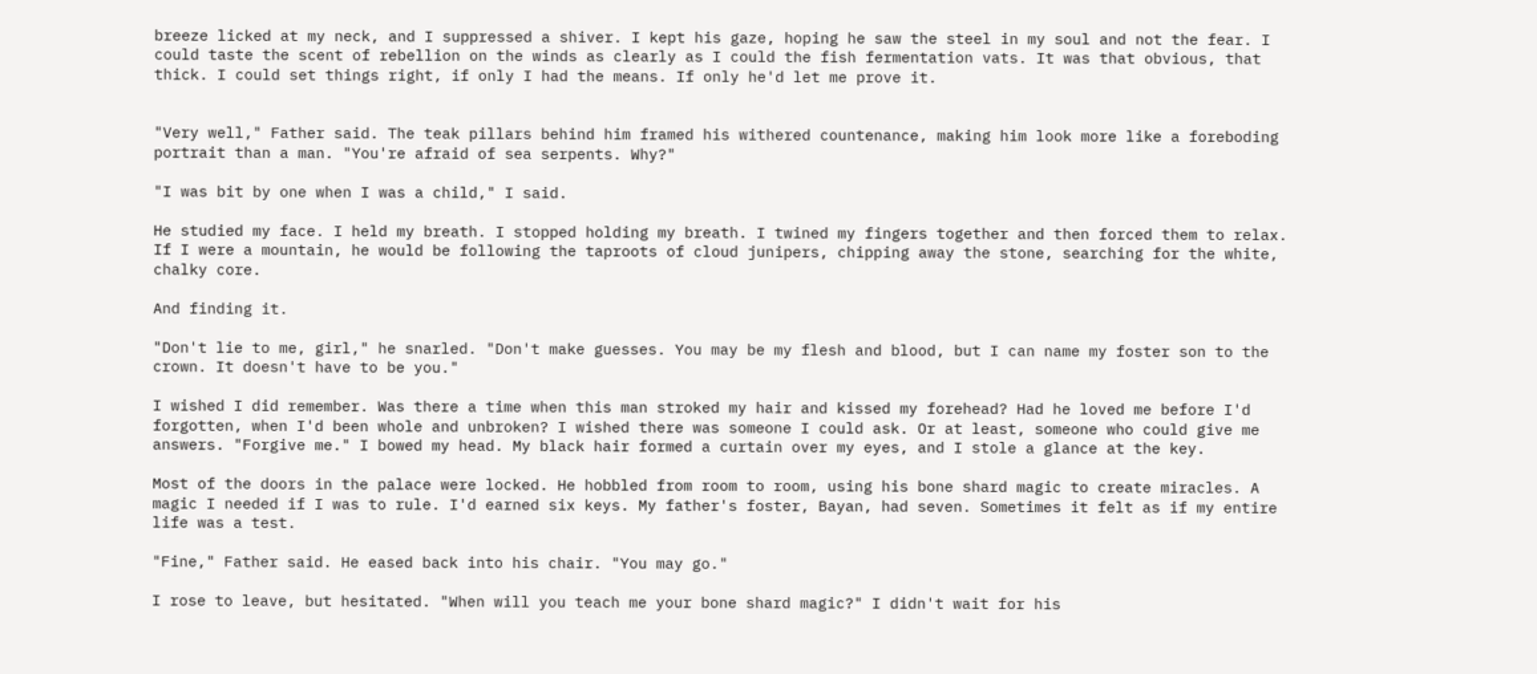breeze licked at my neck, and I suppressed a shiver. I kept his gaze, hoping he saw the steel in my soul and not the fear. I could taste the scent of rebellion on the winds as clearly as I could the fish fermentation vats. It was that obvious, that thick. I could set things right, if only I had the means. If only he'd let me prove it.


"Very well," Father said. The teak pillars behind him framed his withered countenance, making him look more like a foreboding portrait than a man. "You're afraid of sea serpents. Why?"

"I was bit by one when I was a child," I said.

He studied my face. I held my breath. I stopped holding my breath. I twined my fingers together and then forced them to relax. If I were a mountain, he would be following the taproots of cloud junipers, chipping away the stone, searching for the white, chalky core.

And finding it.

"Don't lie to me, girl," he snarled. "Don't make guesses. You may be my flesh and blood, but I can name my foster son to the crown. It doesn't have to be you."

I wished I did remember. Was there a time when this man stroked my hair and kissed my forehead? Had he loved me before I'd forgotten, when I'd been whole and unbroken? I wished there was someone I could ask. Or at least, someone who could give me answers. "Forgive me." I bowed my head. My black hair formed a curtain over my eyes, and I stole a glance at the key.

Most of the doors in the palace were locked. He hobbled from room to room, using his bone shard magic to create miracles. A magic I needed if I was to rule. I'd earned six keys. My father's foster, Bayan, had seven. Sometimes it felt as if my entire life was a test.

"Fine," Father said. He eased back into his chair. "You may go."

I rose to leave, but hesitated. "When will you teach me your bone shard magic?" I didn't wait for his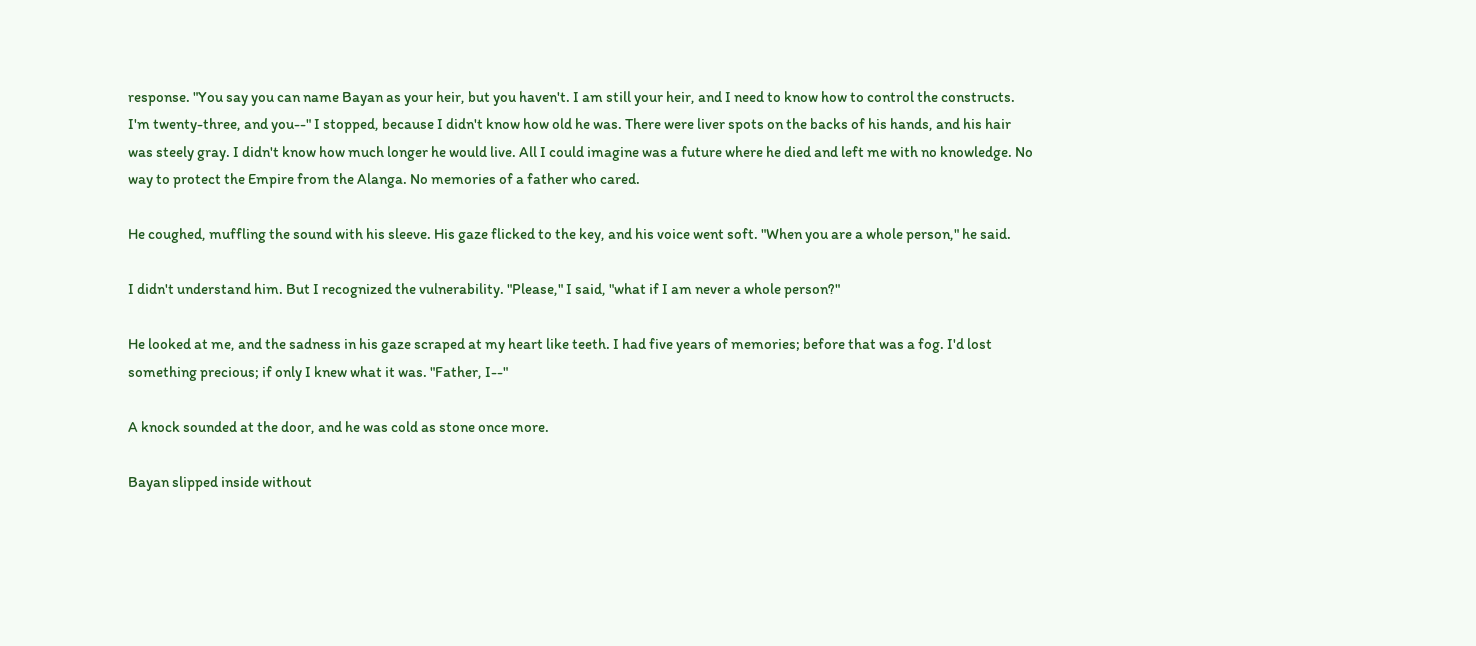response. "You say you can name Bayan as your heir, but you haven't. I am still your heir, and I need to know how to control the constructs. I'm twenty-three, and you--" I stopped, because I didn't know how old he was. There were liver spots on the backs of his hands, and his hair was steely gray. I didn't know how much longer he would live. All I could imagine was a future where he died and left me with no knowledge. No way to protect the Empire from the Alanga. No memories of a father who cared.

He coughed, muffling the sound with his sleeve. His gaze flicked to the key, and his voice went soft. "When you are a whole person," he said.

I didn't understand him. But I recognized the vulnerability. "Please," I said, "what if I am never a whole person?"

He looked at me, and the sadness in his gaze scraped at my heart like teeth. I had five years of memories; before that was a fog. I'd lost something precious; if only I knew what it was. "Father, I--"

A knock sounded at the door, and he was cold as stone once more.

Bayan slipped inside without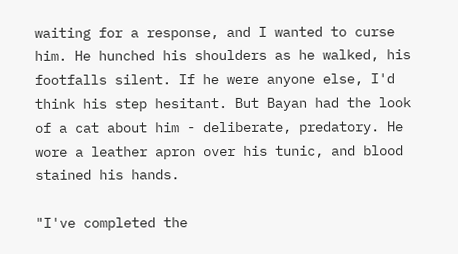waiting for a response, and I wanted to curse him. He hunched his shoulders as he walked, his footfalls silent. If he were anyone else, I'd think his step hesitant. But Bayan had the look of a cat about him - deliberate, predatory. He wore a leather apron over his tunic, and blood stained his hands.

"I've completed the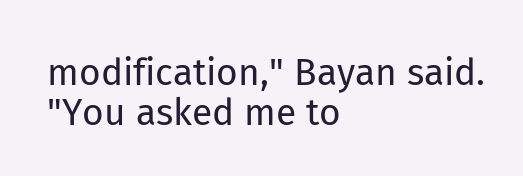modification," Bayan said. "You asked me to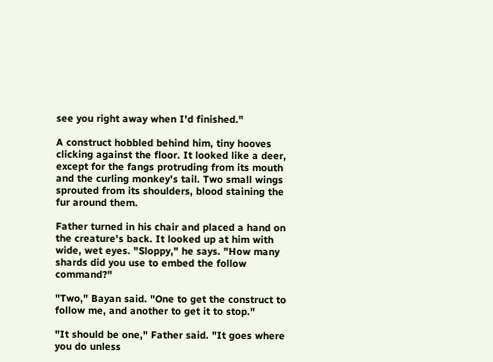see you right away when I'd finished."

A construct hobbled behind him, tiny hooves clicking against the floor. It looked like a deer, except for the fangs protruding from its mouth and the curling monkey's tail. Two small wings sprouted from its shoulders, blood staining the fur around them.

Father turned in his chair and placed a hand on the creature's back. It looked up at him with wide, wet eyes. "Sloppy," he says. "How many shards did you use to embed the follow command?"

"Two," Bayan said. "One to get the construct to follow me, and another to get it to stop."

"It should be one," Father said. "It goes where you do unless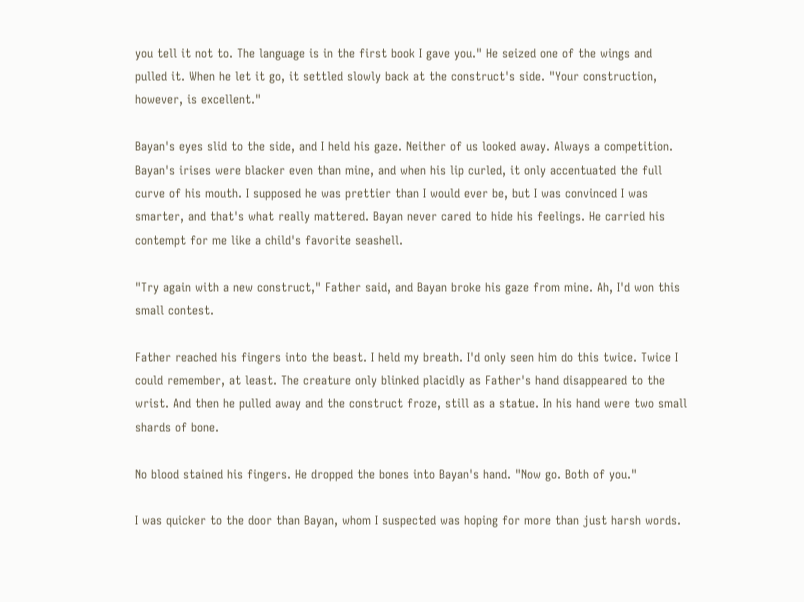you tell it not to. The language is in the first book I gave you." He seized one of the wings and pulled it. When he let it go, it settled slowly back at the construct's side. "Your construction, however, is excellent."

Bayan's eyes slid to the side, and I held his gaze. Neither of us looked away. Always a competition. Bayan's irises were blacker even than mine, and when his lip curled, it only accentuated the full curve of his mouth. I supposed he was prettier than I would ever be, but I was convinced I was smarter, and that's what really mattered. Bayan never cared to hide his feelings. He carried his contempt for me like a child's favorite seashell.

"Try again with a new construct," Father said, and Bayan broke his gaze from mine. Ah, I'd won this small contest.

Father reached his fingers into the beast. I held my breath. I'd only seen him do this twice. Twice I could remember, at least. The creature only blinked placidly as Father's hand disappeared to the wrist. And then he pulled away and the construct froze, still as a statue. In his hand were two small shards of bone.

No blood stained his fingers. He dropped the bones into Bayan's hand. "Now go. Both of you."

I was quicker to the door than Bayan, whom I suspected was hoping for more than just harsh words.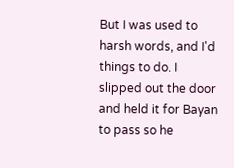But I was used to harsh words, and I'd things to do. I slipped out the door and held it for Bayan to pass so he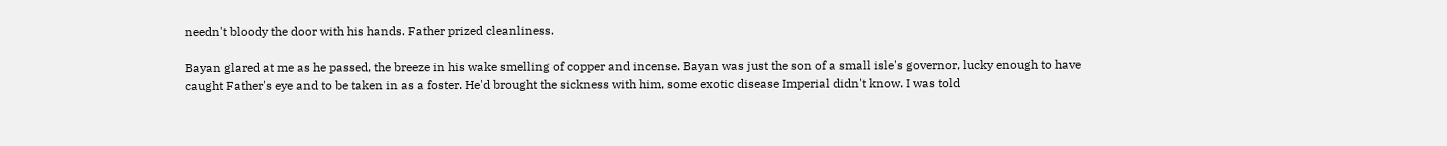needn't bloody the door with his hands. Father prized cleanliness.

Bayan glared at me as he passed, the breeze in his wake smelling of copper and incense. Bayan was just the son of a small isle's governor, lucky enough to have caught Father's eye and to be taken in as a foster. He'd brought the sickness with him, some exotic disease Imperial didn't know. I was told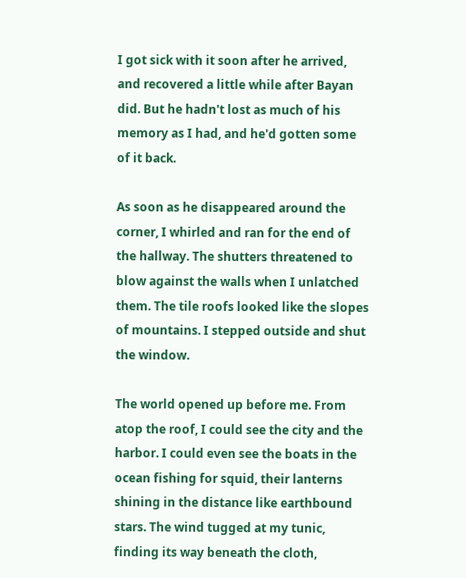I got sick with it soon after he arrived, and recovered a little while after Bayan did. But he hadn't lost as much of his memory as I had, and he'd gotten some of it back.

As soon as he disappeared around the corner, I whirled and ran for the end of the hallway. The shutters threatened to blow against the walls when I unlatched them. The tile roofs looked like the slopes of mountains. I stepped outside and shut the window.

The world opened up before me. From atop the roof, I could see the city and the harbor. I could even see the boats in the ocean fishing for squid, their lanterns shining in the distance like earthbound stars. The wind tugged at my tunic, finding its way beneath the cloth,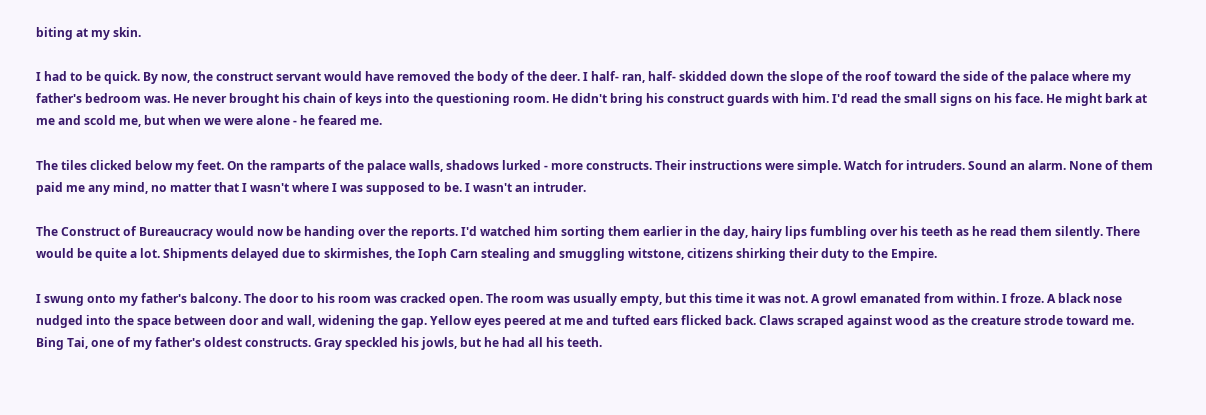biting at my skin.

I had to be quick. By now, the construct servant would have removed the body of the deer. I half- ran, half- skidded down the slope of the roof toward the side of the palace where my father's bedroom was. He never brought his chain of keys into the questioning room. He didn't bring his construct guards with him. I'd read the small signs on his face. He might bark at me and scold me, but when we were alone - he feared me.

The tiles clicked below my feet. On the ramparts of the palace walls, shadows lurked - more constructs. Their instructions were simple. Watch for intruders. Sound an alarm. None of them paid me any mind, no matter that I wasn't where I was supposed to be. I wasn't an intruder.

The Construct of Bureaucracy would now be handing over the reports. I'd watched him sorting them earlier in the day, hairy lips fumbling over his teeth as he read them silently. There would be quite a lot. Shipments delayed due to skirmishes, the Ioph Carn stealing and smuggling witstone, citizens shirking their duty to the Empire.

I swung onto my father's balcony. The door to his room was cracked open. The room was usually empty, but this time it was not. A growl emanated from within. I froze. A black nose nudged into the space between door and wall, widening the gap. Yellow eyes peered at me and tufted ears flicked back. Claws scraped against wood as the creature strode toward me. Bing Tai, one of my father's oldest constructs. Gray speckled his jowls, but he had all his teeth.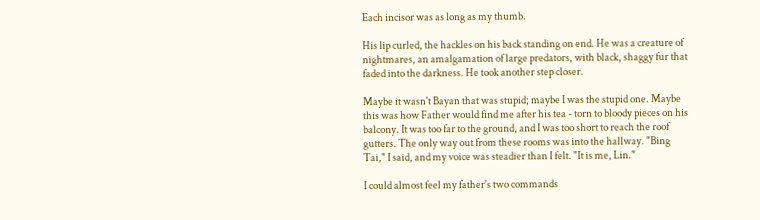Each incisor was as long as my thumb.

His lip curled, the hackles on his back standing on end. He was a creature of nightmares, an amalgamation of large predators, with black, shaggy fur that faded into the darkness. He took another step closer.

Maybe it wasn't Bayan that was stupid; maybe I was the stupid one. Maybe this was how Father would find me after his tea - torn to bloody pieces on his balcony. It was too far to the ground, and I was too short to reach the roof gutters. The only way out from these rooms was into the hallway. "Bing Tai," I said, and my voice was steadier than I felt. "It is me, Lin."

I could almost feel my father's two commands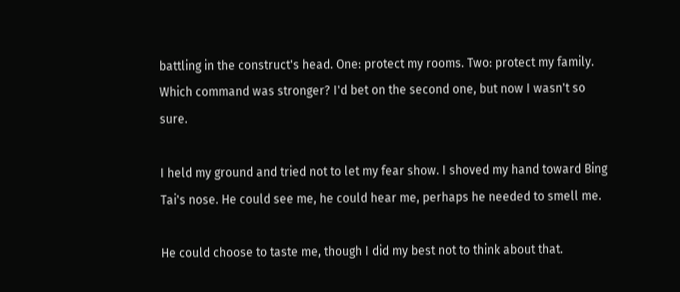battling in the construct's head. One: protect my rooms. Two: protect my family. Which command was stronger? I'd bet on the second one, but now I wasn't so sure.

I held my ground and tried not to let my fear show. I shoved my hand toward Bing Tai's nose. He could see me, he could hear me, perhaps he needed to smell me.

He could choose to taste me, though I did my best not to think about that.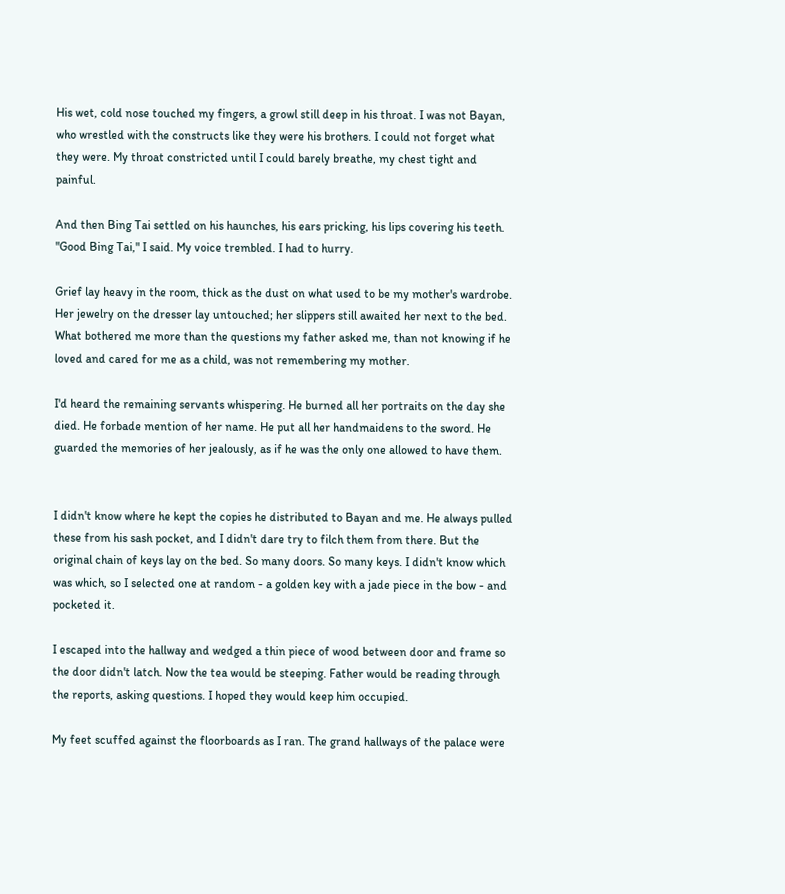His wet, cold nose touched my fingers, a growl still deep in his throat. I was not Bayan, who wrestled with the constructs like they were his brothers. I could not forget what they were. My throat constricted until I could barely breathe, my chest tight and painful.

And then Bing Tai settled on his haunches, his ears pricking, his lips covering his teeth. "Good Bing Tai," I said. My voice trembled. I had to hurry.

Grief lay heavy in the room, thick as the dust on what used to be my mother's wardrobe. Her jewelry on the dresser lay untouched; her slippers still awaited her next to the bed. What bothered me more than the questions my father asked me, than not knowing if he loved and cared for me as a child, was not remembering my mother.

I'd heard the remaining servants whispering. He burned all her portraits on the day she died. He forbade mention of her name. He put all her handmaidens to the sword. He guarded the memories of her jealously, as if he was the only one allowed to have them.


I didn't know where he kept the copies he distributed to Bayan and me. He always pulled these from his sash pocket, and I didn't dare try to filch them from there. But the original chain of keys lay on the bed. So many doors. So many keys. I didn't know which was which, so I selected one at random - a golden key with a jade piece in the bow - and pocketed it.

I escaped into the hallway and wedged a thin piece of wood between door and frame so the door didn't latch. Now the tea would be steeping. Father would be reading through the reports, asking questions. I hoped they would keep him occupied.

My feet scuffed against the floorboards as I ran. The grand hallways of the palace were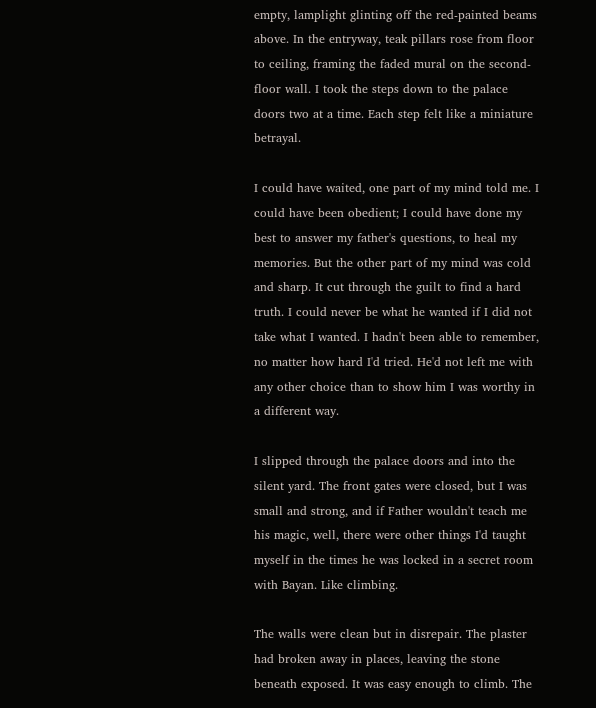empty, lamplight glinting off the red-painted beams above. In the entryway, teak pillars rose from floor to ceiling, framing the faded mural on the second-floor wall. I took the steps down to the palace doors two at a time. Each step felt like a miniature betrayal.

I could have waited, one part of my mind told me. I could have been obedient; I could have done my best to answer my father's questions, to heal my memories. But the other part of my mind was cold and sharp. It cut through the guilt to find a hard truth. I could never be what he wanted if I did not take what I wanted. I hadn't been able to remember, no matter how hard I'd tried. He'd not left me with any other choice than to show him I was worthy in a different way.

I slipped through the palace doors and into the silent yard. The front gates were closed, but I was small and strong, and if Father wouldn't teach me his magic, well, there were other things I'd taught myself in the times he was locked in a secret room with Bayan. Like climbing.

The walls were clean but in disrepair. The plaster had broken away in places, leaving the stone beneath exposed. It was easy enough to climb. The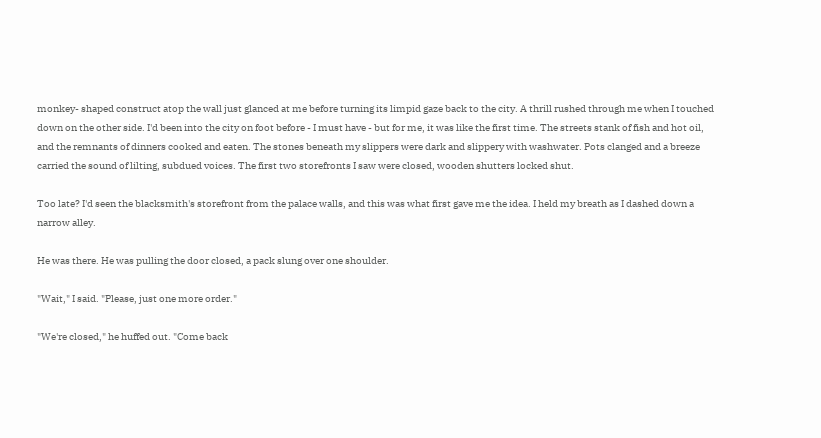monkey- shaped construct atop the wall just glanced at me before turning its limpid gaze back to the city. A thrill rushed through me when I touched down on the other side. I'd been into the city on foot before - I must have - but for me, it was like the first time. The streets stank of fish and hot oil, and the remnants of dinners cooked and eaten. The stones beneath my slippers were dark and slippery with washwater. Pots clanged and a breeze carried the sound of lilting, subdued voices. The first two storefronts I saw were closed, wooden shutters locked shut.

Too late? I'd seen the blacksmith's storefront from the palace walls, and this was what first gave me the idea. I held my breath as I dashed down a narrow alley.

He was there. He was pulling the door closed, a pack slung over one shoulder.

"Wait," I said. "Please, just one more order."

"We're closed," he huffed out. "Come back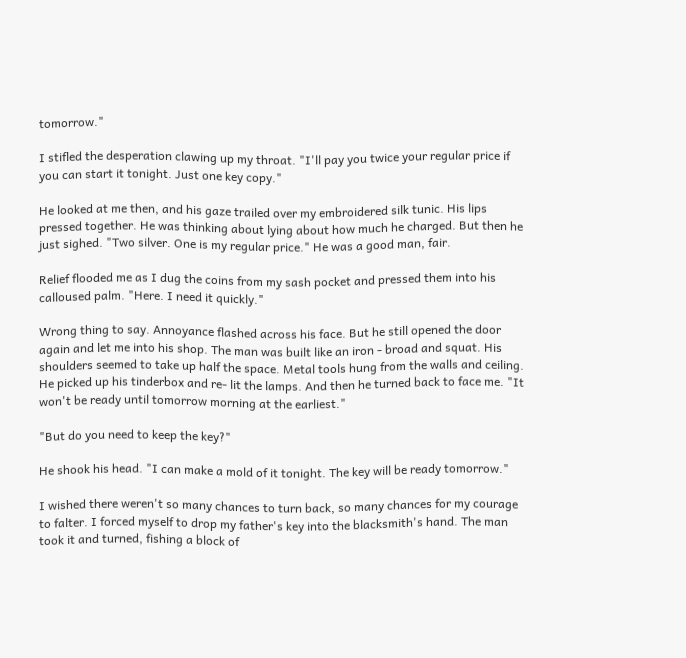tomorrow."

I stifled the desperation clawing up my throat. "I'll pay you twice your regular price if you can start it tonight. Just one key copy."

He looked at me then, and his gaze trailed over my embroidered silk tunic. His lips pressed together. He was thinking about lying about how much he charged. But then he just sighed. "Two silver. One is my regular price." He was a good man, fair.

Relief flooded me as I dug the coins from my sash pocket and pressed them into his calloused palm. "Here. I need it quickly."

Wrong thing to say. Annoyance flashed across his face. But he still opened the door again and let me into his shop. The man was built like an iron - broad and squat. His shoulders seemed to take up half the space. Metal tools hung from the walls and ceiling. He picked up his tinderbox and re- lit the lamps. And then he turned back to face me. "It won't be ready until tomorrow morning at the earliest."

"But do you need to keep the key?"

He shook his head. "I can make a mold of it tonight. The key will be ready tomorrow."

I wished there weren't so many chances to turn back, so many chances for my courage to falter. I forced myself to drop my father's key into the blacksmith's hand. The man took it and turned, fishing a block of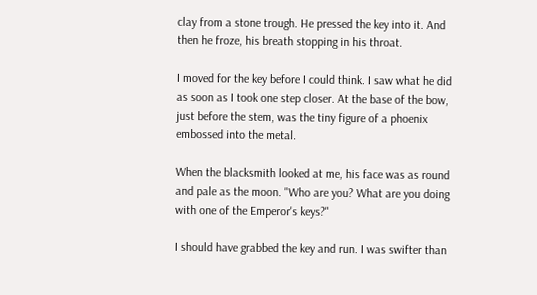clay from a stone trough. He pressed the key into it. And then he froze, his breath stopping in his throat.

I moved for the key before I could think. I saw what he did as soon as I took one step closer. At the base of the bow, just before the stem, was the tiny figure of a phoenix embossed into the metal.

When the blacksmith looked at me, his face was as round and pale as the moon. "Who are you? What are you doing with one of the Emperor's keys?"

I should have grabbed the key and run. I was swifter than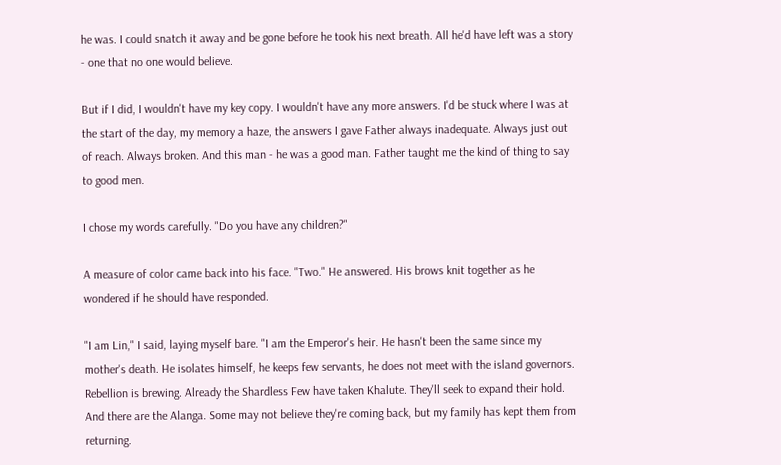he was. I could snatch it away and be gone before he took his next breath. All he'd have left was a story - one that no one would believe.

But if I did, I wouldn't have my key copy. I wouldn't have any more answers. I'd be stuck where I was at the start of the day, my memory a haze, the answers I gave Father always inadequate. Always just out of reach. Always broken. And this man - he was a good man. Father taught me the kind of thing to say to good men.

I chose my words carefully. "Do you have any children?"

A measure of color came back into his face. "Two." He answered. His brows knit together as he wondered if he should have responded.

"I am Lin," I said, laying myself bare. "I am the Emperor's heir. He hasn't been the same since my mother's death. He isolates himself, he keeps few servants, he does not meet with the island governors. Rebellion is brewing. Already the Shardless Few have taken Khalute. They'll seek to expand their hold. And there are the Alanga. Some may not believe they're coming back, but my family has kept them from returning.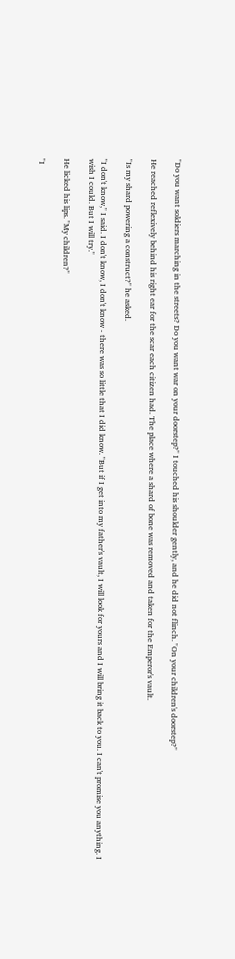"Do you want soldiers marching in the streets? Do you want war on your doorstep?" I touched his shoulder gently, and he did not flinch. "On your children's doorstep?"

He reached reflexively behind his right ear for the scar each citizen had. The place where a shard of bone was removed and taken for the Emperor's vault.

"Is my shard powering a construct?" he asked.

"I don't know," I said. I don't know, I don't know - there was so little that I did know. "But if I get into my father's vault, I will look for yours and I will bring it back to you. I can't promise you anything. I wish I could. But I will try."

He licked his lips. "My children?"

"I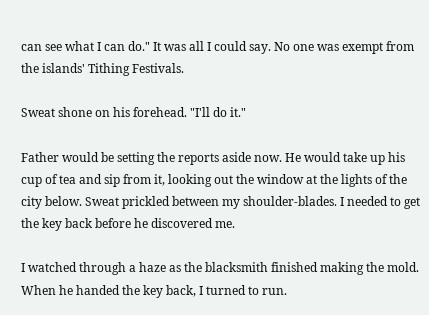can see what I can do." It was all I could say. No one was exempt from the islands' Tithing Festivals.

Sweat shone on his forehead. "I'll do it."

Father would be setting the reports aside now. He would take up his cup of tea and sip from it, looking out the window at the lights of the city below. Sweat prickled between my shoulder-blades. I needed to get the key back before he discovered me.

I watched through a haze as the blacksmith finished making the mold. When he handed the key back, I turned to run.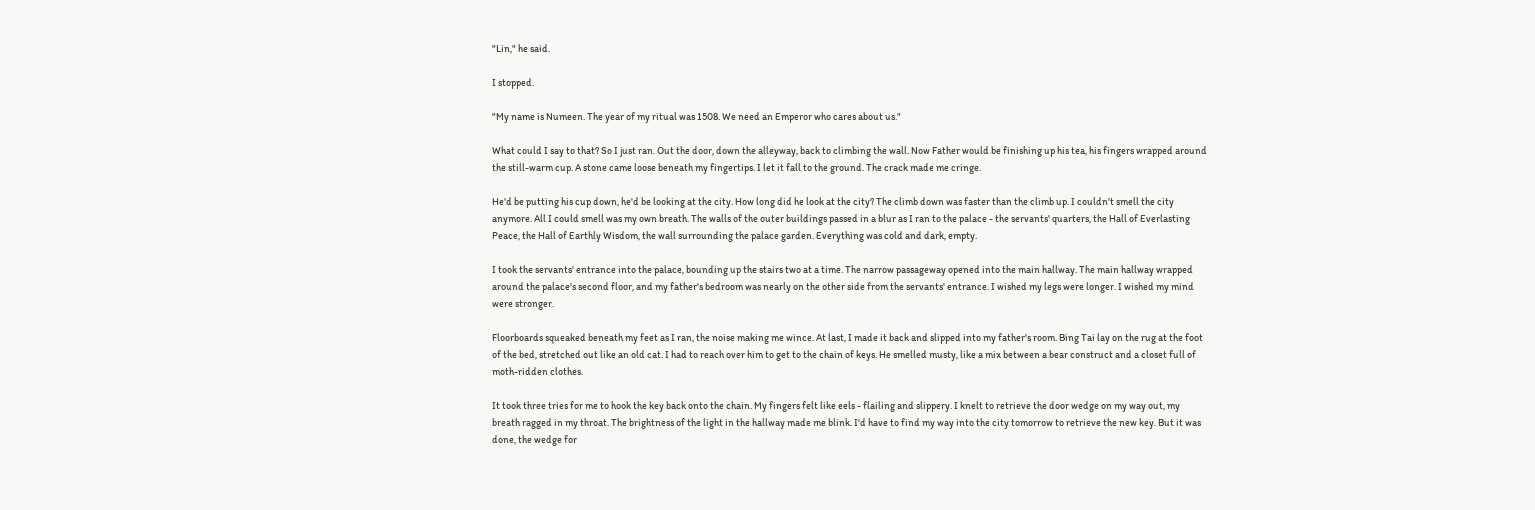"Lin," he said.

I stopped.

"My name is Numeen. The year of my ritual was 1508. We need an Emperor who cares about us."

What could I say to that? So I just ran. Out the door, down the alleyway, back to climbing the wall. Now Father would be finishing up his tea, his fingers wrapped around the still-warm cup. A stone came loose beneath my fingertips. I let it fall to the ground. The crack made me cringe.

He'd be putting his cup down, he'd be looking at the city. How long did he look at the city? The climb down was faster than the climb up. I couldn't smell the city anymore. All I could smell was my own breath. The walls of the outer buildings passed in a blur as I ran to the palace - the servants' quarters, the Hall of Everlasting Peace, the Hall of Earthly Wisdom, the wall surrounding the palace garden. Everything was cold and dark, empty.

I took the servants' entrance into the palace, bounding up the stairs two at a time. The narrow passageway opened into the main hallway. The main hallway wrapped around the palace's second floor, and my father's bedroom was nearly on the other side from the servants' entrance. I wished my legs were longer. I wished my mind were stronger.

Floorboards squeaked beneath my feet as I ran, the noise making me wince. At last, I made it back and slipped into my father's room. Bing Tai lay on the rug at the foot of the bed, stretched out like an old cat. I had to reach over him to get to the chain of keys. He smelled musty, like a mix between a bear construct and a closet full of moth-ridden clothes.

It took three tries for me to hook the key back onto the chain. My fingers felt like eels - flailing and slippery. I knelt to retrieve the door wedge on my way out, my breath ragged in my throat. The brightness of the light in the hallway made me blink. I'd have to find my way into the city tomorrow to retrieve the new key. But it was done, the wedge for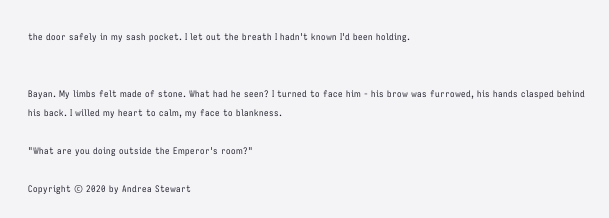the door safely in my sash pocket. I let out the breath I hadn't known I'd been holding.


Bayan. My limbs felt made of stone. What had he seen? I turned to face him - his brow was furrowed, his hands clasped behind his back. I willed my heart to calm, my face to blankness.

"What are you doing outside the Emperor's room?"

Copyright © 2020 by Andrea Stewart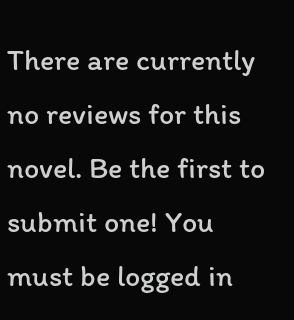There are currently no reviews for this novel. Be the first to submit one! You must be logged in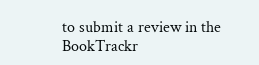to submit a review in the BookTrackr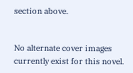section above.


No alternate cover images currently exist for this novel.